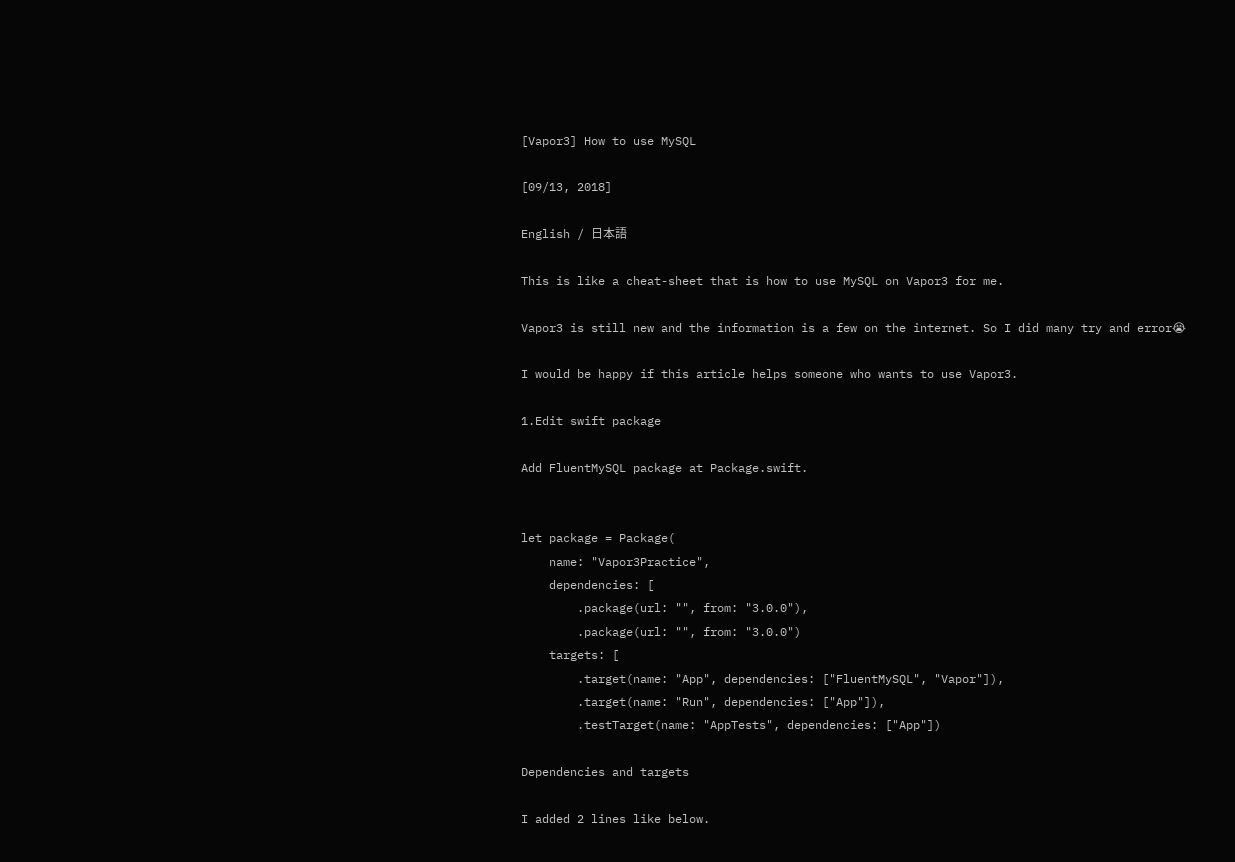[Vapor3] How to use MySQL

[09/13, 2018]

English / 日本語

This is like a cheat-sheet that is how to use MySQL on Vapor3 for me.

Vapor3 is still new and the information is a few on the internet. So I did many try and error😭

I would be happy if this article helps someone who wants to use Vapor3.

1.Edit swift package

Add FluentMySQL package at Package.swift.


let package = Package(
    name: "Vapor3Practice",
    dependencies: [
        .package(url: "", from: "3.0.0"),
        .package(url: "", from: "3.0.0")
    targets: [
        .target(name: "App", dependencies: ["FluentMySQL", "Vapor"]),
        .target(name: "Run", dependencies: ["App"]),
        .testTarget(name: "AppTests", dependencies: ["App"])

Dependencies and targets

I added 2 lines like below.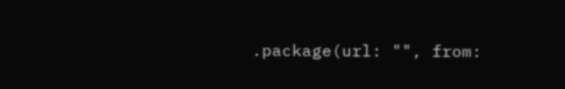.package(url: "", from: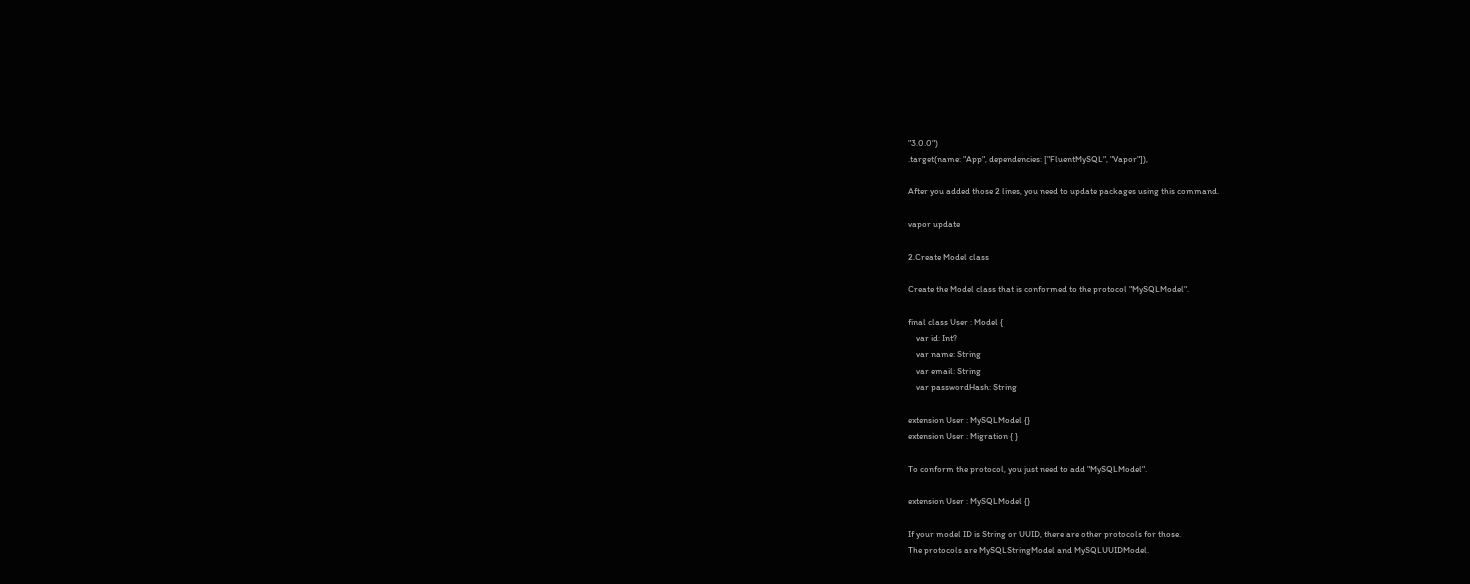"3.0.0")
.target(name: "App", dependencies: ["FluentMySQL", "Vapor"]),

After you added those 2 lines, you need to update packages using this command.

vapor update

2.Create Model class

Create the Model class that is conformed to the protocol "MySQLModel".

final class User : Model {
    var id: Int?
    var name: String
    var email: String
    var passwordHash: String

extension User : MySQLModel {}
extension User : Migration { }

To conform the protocol, you just need to add "MySQLModel".

extension User : MySQLModel {}

If your model ID is String or UUID, there are other protocols for those.
The protocols are MySQLStringModel and MySQLUUIDModel.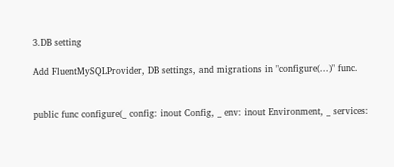3.DB setting

Add FluentMySQLProvider, DB settings, and migrations in "configure(...)" func.


public func configure(_ config: inout Config, _ env: inout Environment, _ services: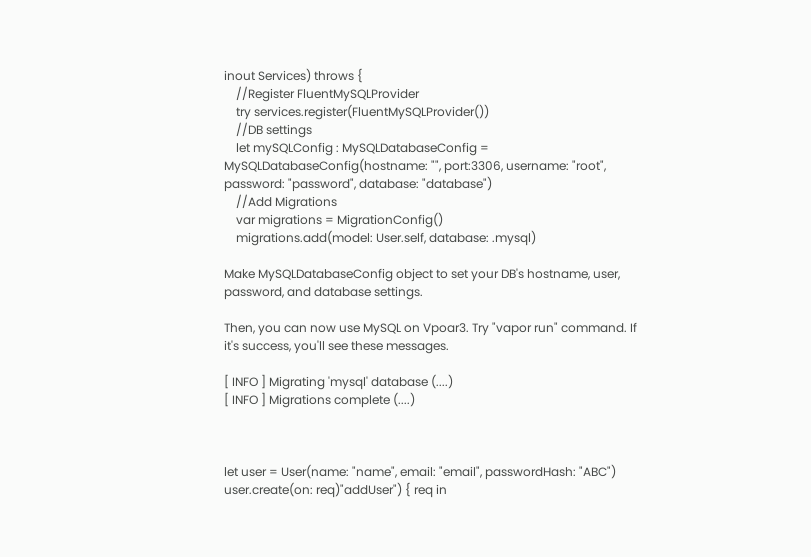inout Services) throws {
    //Register FluentMySQLProvider
    try services.register(FluentMySQLProvider())
    //DB settings
    let mySQLConfig : MySQLDatabaseConfig = MySQLDatabaseConfig(hostname: "", port:3306, username: "root", password: "password", database: "database")
    //Add Migrations
    var migrations = MigrationConfig()
    migrations.add(model: User.self, database: .mysql)

Make MySQLDatabaseConfig object to set your DB's hostname, user, password, and database settings.

Then, you can now use MySQL on Vpoar3. Try "vapor run" command. If it's success, you'll see these messages.

[ INFO ] Migrating 'mysql' database (....)
[ INFO ] Migrations complete (....)



let user = User(name: "name", email: "email", passwordHash: "ABC")
user.create(on: req)"addUser") { req in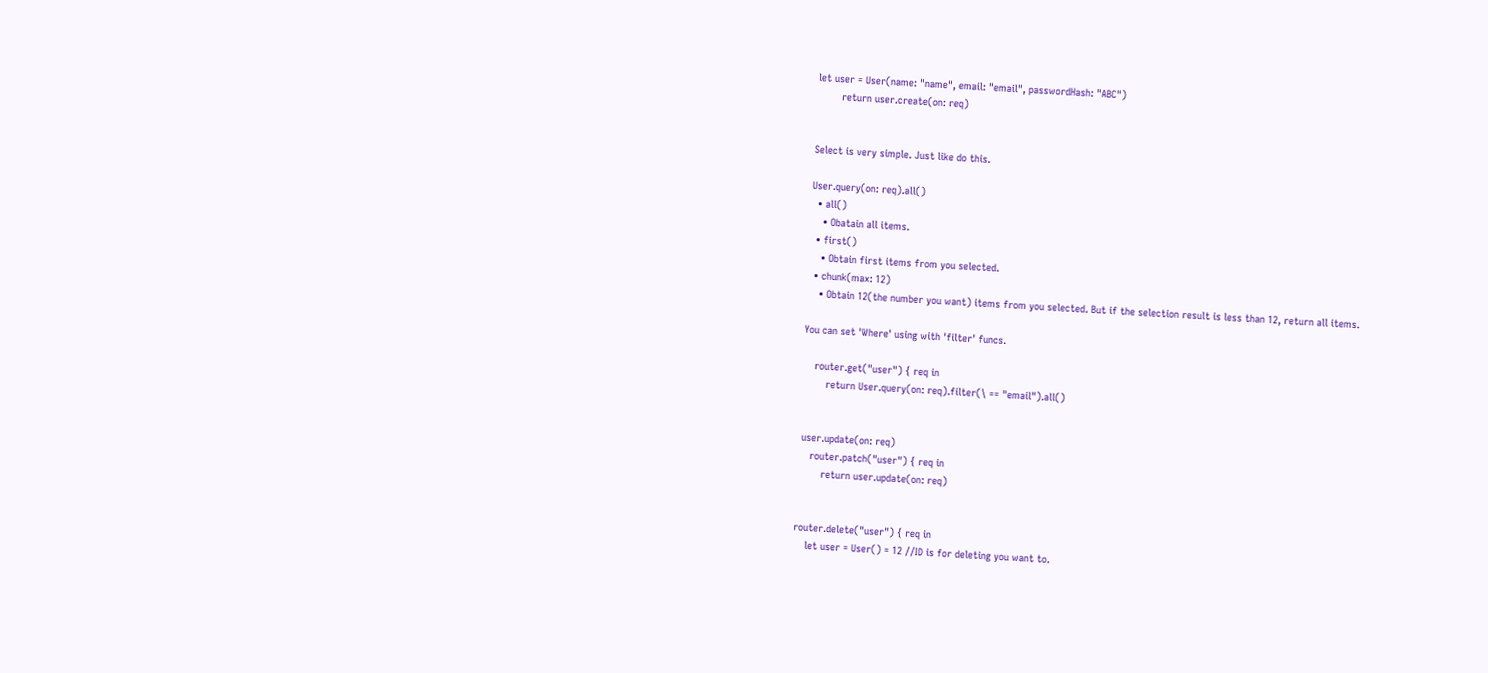let user = User(name: "name", email: "email", passwordHash: "ABC")
        return user.create(on: req)


Select is very simple. Just like do this.

User.query(on: req).all()
  • all()
    • Obatain all items.
  • first()
    • Obtain first items from you selected.
  • chunk(max: 12)
    • Obtain 12(the number you want) items from you selected. But if the selection result is less than 12, return all items.

You can set 'Where' using with 'filter' funcs.

    router.get("user") { req in
        return User.query(on: req).filter(\ == "email").all()


 user.update(on: req)
    router.patch("user") { req in
        return user.update(on: req)


router.delete("user") { req in
    let user = User() = 12 //ID is for deleting you want to.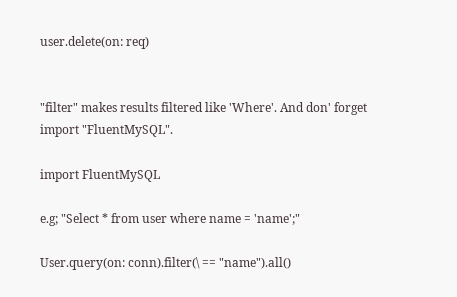user.delete(on: req)


"filter" makes results filtered like 'Where'. And don' forget import "FluentMySQL".

import FluentMySQL

e.g; "Select * from user where name = 'name';"

User.query(on: conn).filter(\ == "name").all()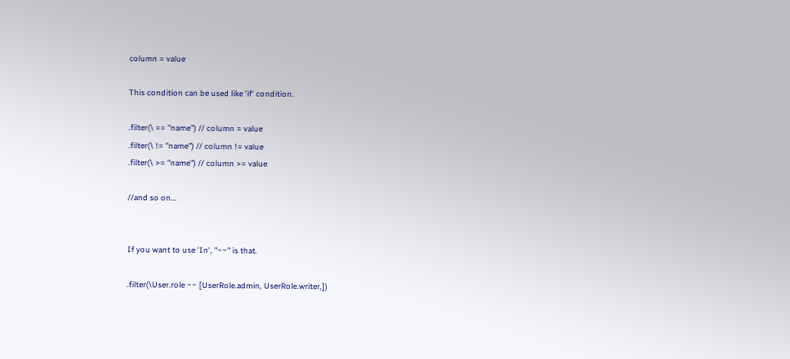column = value

This condition can be used like 'if' condition.

.filter(\ == "name") // column = value
.filter(\ != "name") // column != value
.filter(\ >= "name") // column >= value

//and so on...


If you want to use 'In', "~~" is that.

.filter(\User.role ~~ [UserRole.admin, UserRole.writer,])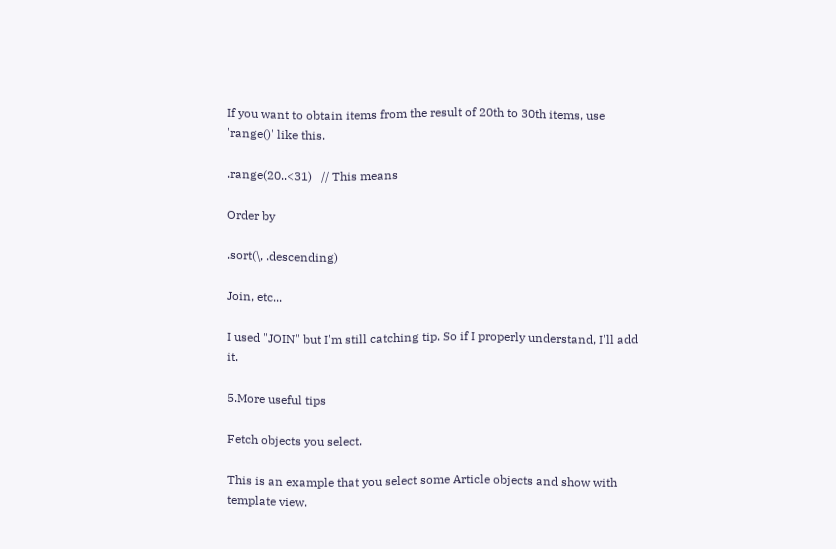If you want to obtain items from the result of 20th to 30th items, use 'range()' like this.

.range(20..<31)   // This means

Order by

.sort(\, .descending)

Join, etc...

I used "JOIN" but I'm still catching tip. So if I properly understand, I'll add it.

5.More useful tips

Fetch objects you select.

This is an example that you select some Article objects and show with template view.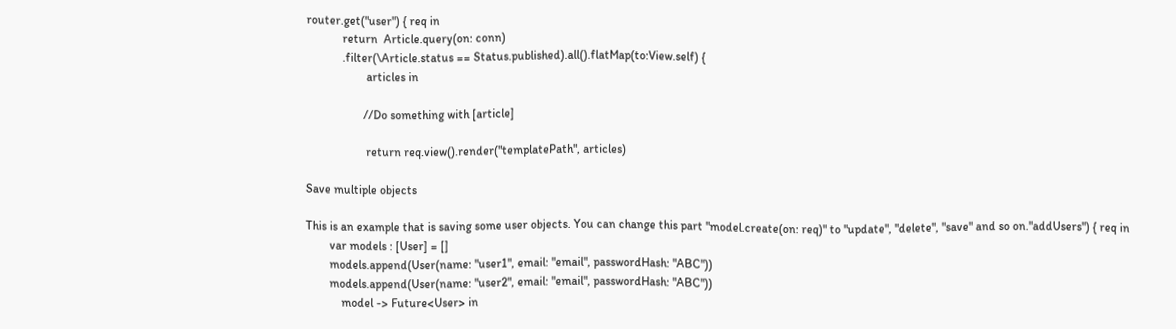router.get("user") { req in
            return  Article.query(on: conn)
            .filter(\Article.status == Status.published).all().flatMap(to:View.self) {
                    articles in

                   //Do something with [article]

                    return req.view().render("templatePath", articles)

Save multiple objects

This is an example that is saving some user objects. You can change this part "model.create(on: req)" to "update", "delete", "save" and so on."addUsers") { req in
        var models : [User] = []
        models.append(User(name: "user1", email: "email", passwordHash: "ABC"))
        models.append(User(name: "user2", email: "email", passwordHash: "ABC"))
            model -> Future<User> in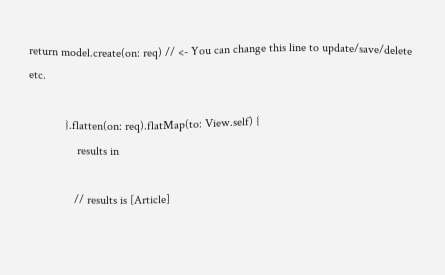return model.create(on: req) // <- You can change this line to update/save/delete etc.

            }.flatten(on: req).flatMap(to: View.self) {
                results in

               // results is [Article]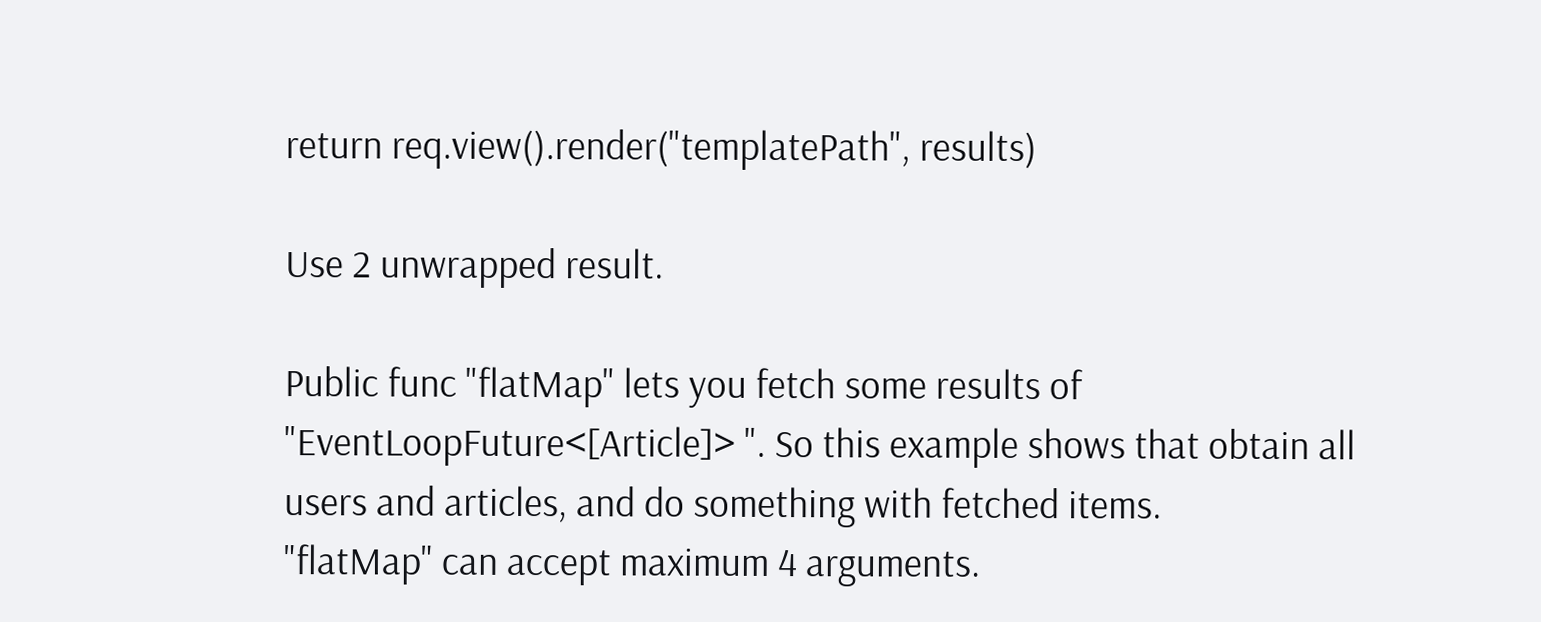return req.view().render("templatePath", results)

Use 2 unwrapped result.

Public func "flatMap" lets you fetch some results of "EventLoopFuture<[Article]> ". So this example shows that obtain all users and articles, and do something with fetched items.
"flatMap" can accept maximum 4 arguments.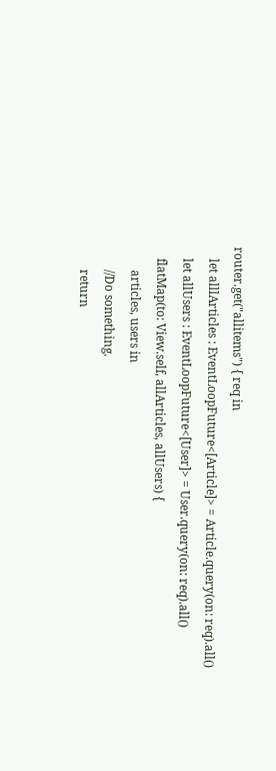router.get("allitems") { req in
    let alllArticles : EventLoopFuture<[Article]> = Article.query(on: req).all()
    let allUsers : EventLoopFuture<[User]> = User.query(on: req).all()
    flatMap(to: View.self, allArticles, allUsers) {
        articles, users in
        //Do something.
        return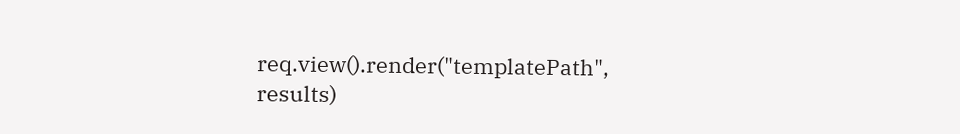req.view().render("templatePath", results)